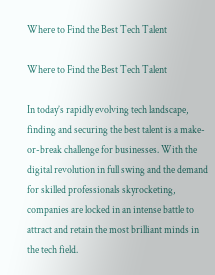Where to Find the Best Tech Talent

Where to Find the Best Tech Talent

In today’s rapidly evolving tech landscape, finding and securing the best talent is a make-or-break challenge for businesses. With the digital revolution in full swing and the demand for skilled professionals skyrocketing, companies are locked in an intense battle to attract and retain the most brilliant minds in the tech field.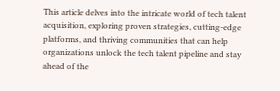This article delves into the intricate world of tech talent acquisition, exploring proven strategies, cutting-edge platforms, and thriving communities that can help organizations unlock the tech talent pipeline and stay ahead of the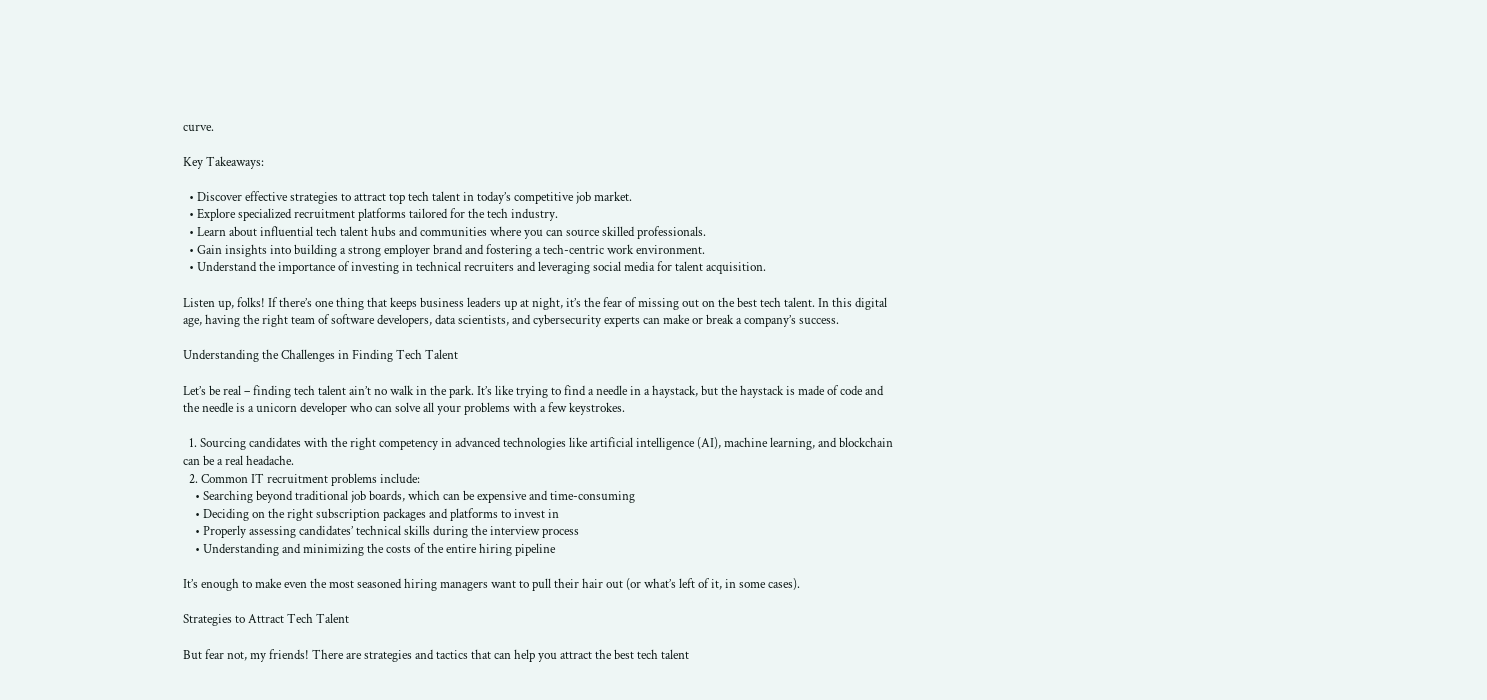curve.

Key Takeaways:

  • Discover effective strategies to attract top tech talent in today’s competitive job market.
  • Explore specialized recruitment platforms tailored for the tech industry.
  • Learn about influential tech talent hubs and communities where you can source skilled professionals.
  • Gain insights into building a strong employer brand and fostering a tech-centric work environment.
  • Understand the importance of investing in technical recruiters and leveraging social media for talent acquisition.

Listen up, folks! If there’s one thing that keeps business leaders up at night, it’s the fear of missing out on the best tech talent. In this digital age, having the right team of software developers, data scientists, and cybersecurity experts can make or break a company’s success.

Understanding the Challenges in Finding Tech Talent

Let’s be real – finding tech talent ain’t no walk in the park. It’s like trying to find a needle in a haystack, but the haystack is made of code and the needle is a unicorn developer who can solve all your problems with a few keystrokes.

  1. Sourcing candidates with the right competency in advanced technologies like artificial intelligence (AI), machine learning, and blockchain can be a real headache.
  2. Common IT recruitment problems include:
    • Searching beyond traditional job boards, which can be expensive and time-consuming
    • Deciding on the right subscription packages and platforms to invest in
    • Properly assessing candidates’ technical skills during the interview process
    • Understanding and minimizing the costs of the entire hiring pipeline

It’s enough to make even the most seasoned hiring managers want to pull their hair out (or what’s left of it, in some cases).

Strategies to Attract Tech Talent

But fear not, my friends! There are strategies and tactics that can help you attract the best tech talent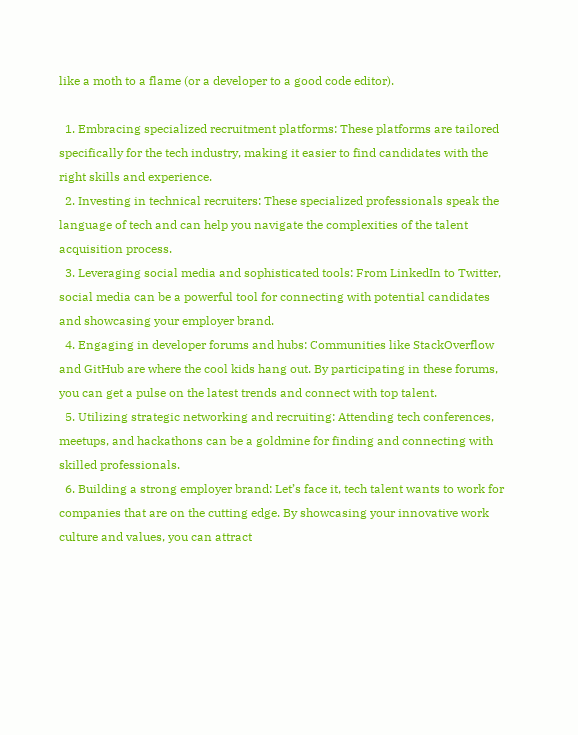like a moth to a flame (or a developer to a good code editor).

  1. Embracing specialized recruitment platforms: These platforms are tailored specifically for the tech industry, making it easier to find candidates with the right skills and experience.
  2. Investing in technical recruiters: These specialized professionals speak the language of tech and can help you navigate the complexities of the talent acquisition process.
  3. Leveraging social media and sophisticated tools: From LinkedIn to Twitter, social media can be a powerful tool for connecting with potential candidates and showcasing your employer brand.
  4. Engaging in developer forums and hubs: Communities like StackOverflow and GitHub are where the cool kids hang out. By participating in these forums, you can get a pulse on the latest trends and connect with top talent.
  5. Utilizing strategic networking and recruiting: Attending tech conferences, meetups, and hackathons can be a goldmine for finding and connecting with skilled professionals.
  6. Building a strong employer brand: Let’s face it, tech talent wants to work for companies that are on the cutting edge. By showcasing your innovative work culture and values, you can attract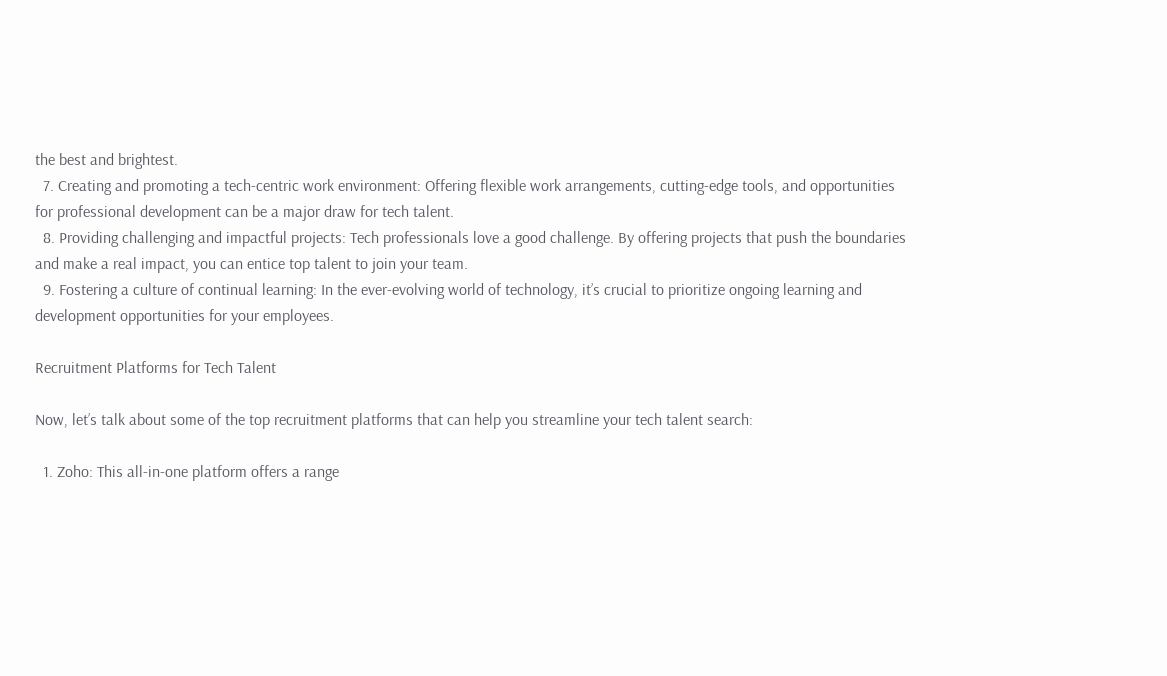the best and brightest.
  7. Creating and promoting a tech-centric work environment: Offering flexible work arrangements, cutting-edge tools, and opportunities for professional development can be a major draw for tech talent.
  8. Providing challenging and impactful projects: Tech professionals love a good challenge. By offering projects that push the boundaries and make a real impact, you can entice top talent to join your team.
  9. Fostering a culture of continual learning: In the ever-evolving world of technology, it’s crucial to prioritize ongoing learning and development opportunities for your employees.

Recruitment Platforms for Tech Talent

Now, let’s talk about some of the top recruitment platforms that can help you streamline your tech talent search:

  1. Zoho: This all-in-one platform offers a range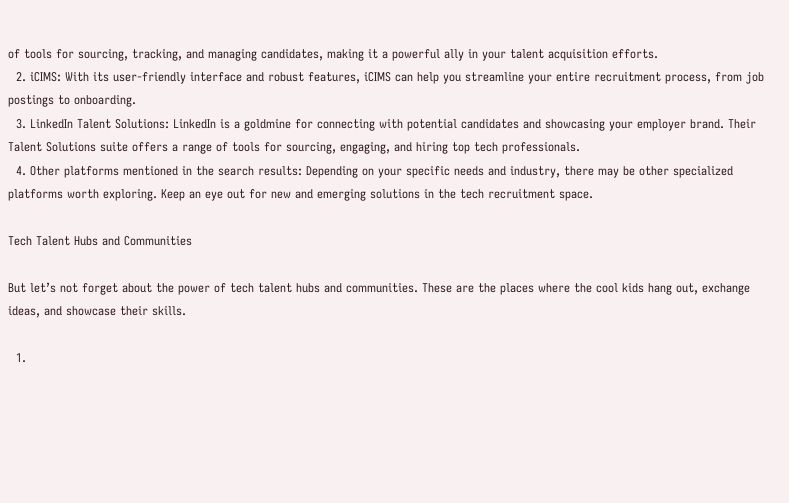of tools for sourcing, tracking, and managing candidates, making it a powerful ally in your talent acquisition efforts.
  2. iCIMS: With its user-friendly interface and robust features, iCIMS can help you streamline your entire recruitment process, from job postings to onboarding.
  3. LinkedIn Talent Solutions: LinkedIn is a goldmine for connecting with potential candidates and showcasing your employer brand. Their Talent Solutions suite offers a range of tools for sourcing, engaging, and hiring top tech professionals.
  4. Other platforms mentioned in the search results: Depending on your specific needs and industry, there may be other specialized platforms worth exploring. Keep an eye out for new and emerging solutions in the tech recruitment space.

Tech Talent Hubs and Communities

But let’s not forget about the power of tech talent hubs and communities. These are the places where the cool kids hang out, exchange ideas, and showcase their skills.

  1.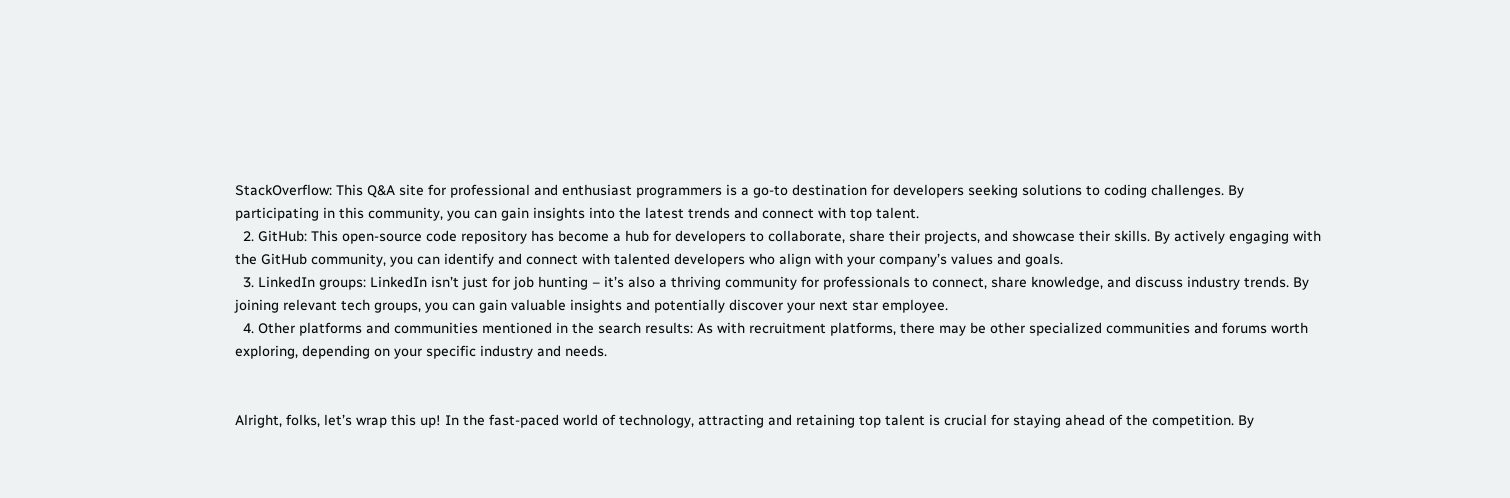StackOverflow: This Q&A site for professional and enthusiast programmers is a go-to destination for developers seeking solutions to coding challenges. By participating in this community, you can gain insights into the latest trends and connect with top talent.
  2. GitHub: This open-source code repository has become a hub for developers to collaborate, share their projects, and showcase their skills. By actively engaging with the GitHub community, you can identify and connect with talented developers who align with your company’s values and goals.
  3. LinkedIn groups: LinkedIn isn’t just for job hunting – it’s also a thriving community for professionals to connect, share knowledge, and discuss industry trends. By joining relevant tech groups, you can gain valuable insights and potentially discover your next star employee.
  4. Other platforms and communities mentioned in the search results: As with recruitment platforms, there may be other specialized communities and forums worth exploring, depending on your specific industry and needs.


Alright, folks, let’s wrap this up! In the fast-paced world of technology, attracting and retaining top talent is crucial for staying ahead of the competition. By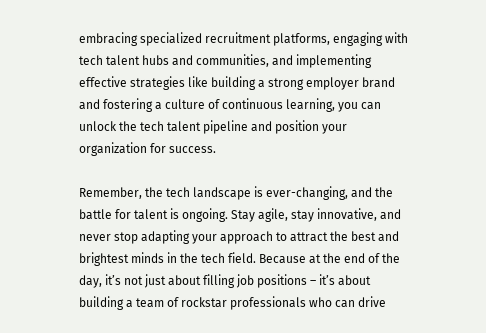embracing specialized recruitment platforms, engaging with tech talent hubs and communities, and implementing effective strategies like building a strong employer brand and fostering a culture of continuous learning, you can unlock the tech talent pipeline and position your organization for success.

Remember, the tech landscape is ever-changing, and the battle for talent is ongoing. Stay agile, stay innovative, and never stop adapting your approach to attract the best and brightest minds in the tech field. Because at the end of the day, it’s not just about filling job positions – it’s about building a team of rockstar professionals who can drive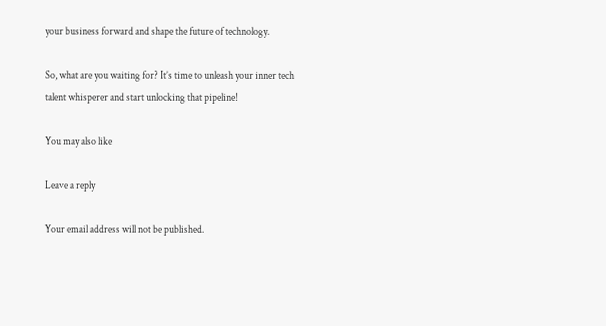your business forward and shape the future of technology.

So, what are you waiting for? It’s time to unleash your inner tech talent whisperer and start unlocking that pipeline!

You may also like

Leave a reply

Your email address will not be published.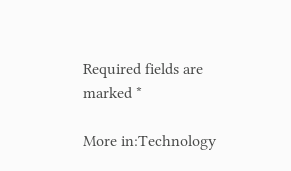Required fields are marked *

More in:Technology